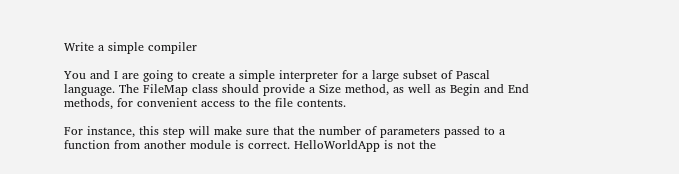Write a simple compiler

You and I are going to create a simple interpreter for a large subset of Pascal language. The FileMap class should provide a Size method, as well as Begin and End methods, for convenient access to the file contents.

For instance, this step will make sure that the number of parameters passed to a function from another module is correct. HelloWorldApp is not the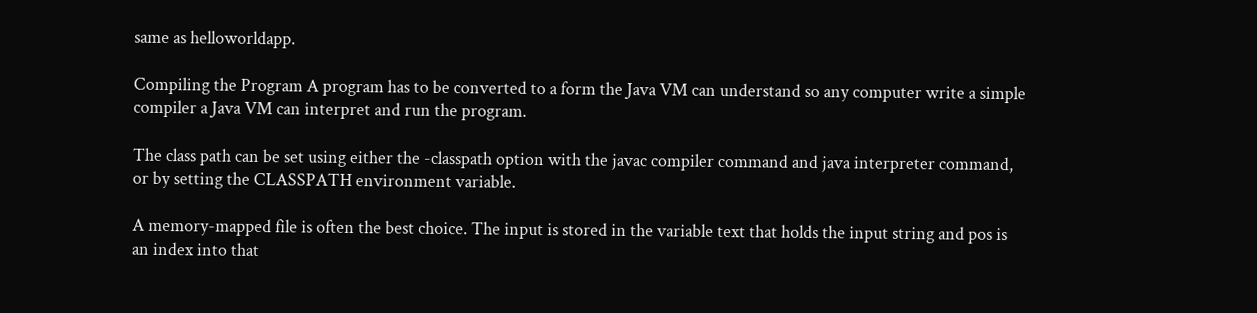same as helloworldapp.

Compiling the Program A program has to be converted to a form the Java VM can understand so any computer write a simple compiler a Java VM can interpret and run the program.

The class path can be set using either the -classpath option with the javac compiler command and java interpreter command, or by setting the CLASSPATH environment variable.

A memory-mapped file is often the best choice. The input is stored in the variable text that holds the input string and pos is an index into that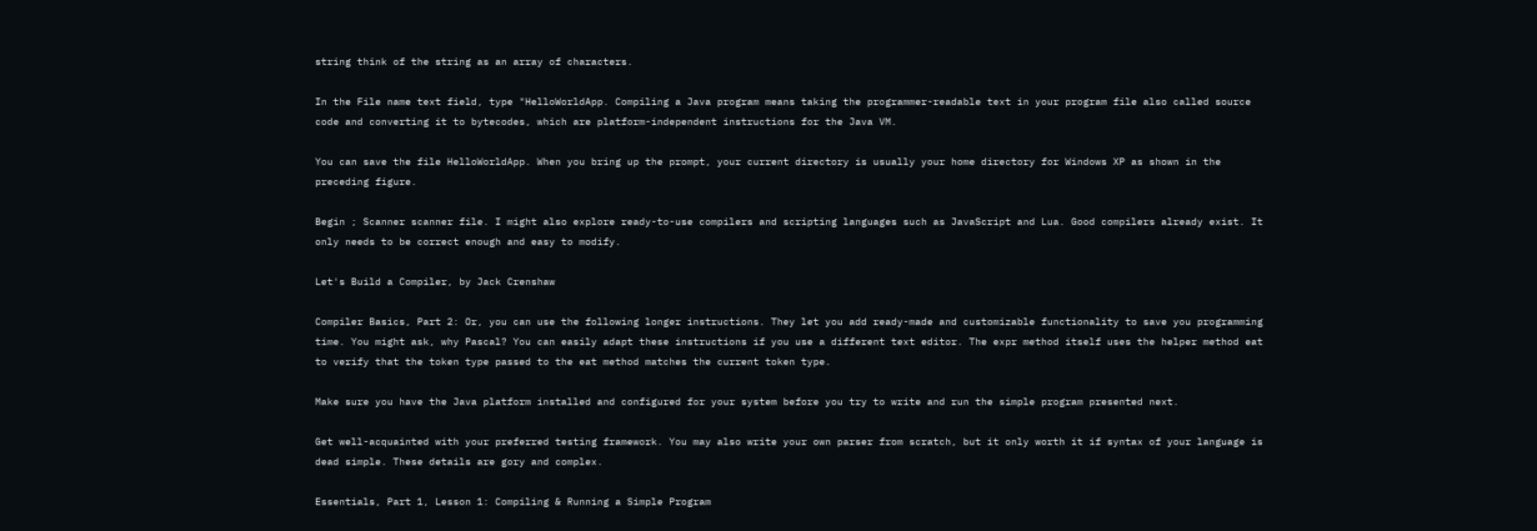string think of the string as an array of characters.

In the File name text field, type "HelloWorldApp. Compiling a Java program means taking the programmer-readable text in your program file also called source code and converting it to bytecodes, which are platform-independent instructions for the Java VM.

You can save the file HelloWorldApp. When you bring up the prompt, your current directory is usually your home directory for Windows XP as shown in the preceding figure.

Begin ; Scanner scanner file. I might also explore ready-to-use compilers and scripting languages such as JavaScript and Lua. Good compilers already exist. It only needs to be correct enough and easy to modify.

Let's Build a Compiler, by Jack Crenshaw

Compiler Basics, Part 2: Or, you can use the following longer instructions. They let you add ready-made and customizable functionality to save you programming time. You might ask, why Pascal? You can easily adapt these instructions if you use a different text editor. The expr method itself uses the helper method eat to verify that the token type passed to the eat method matches the current token type.

Make sure you have the Java platform installed and configured for your system before you try to write and run the simple program presented next.

Get well-acquainted with your preferred testing framework. You may also write your own parser from scratch, but it only worth it if syntax of your language is dead simple. These details are gory and complex.

Essentials, Part 1, Lesson 1: Compiling & Running a Simple Program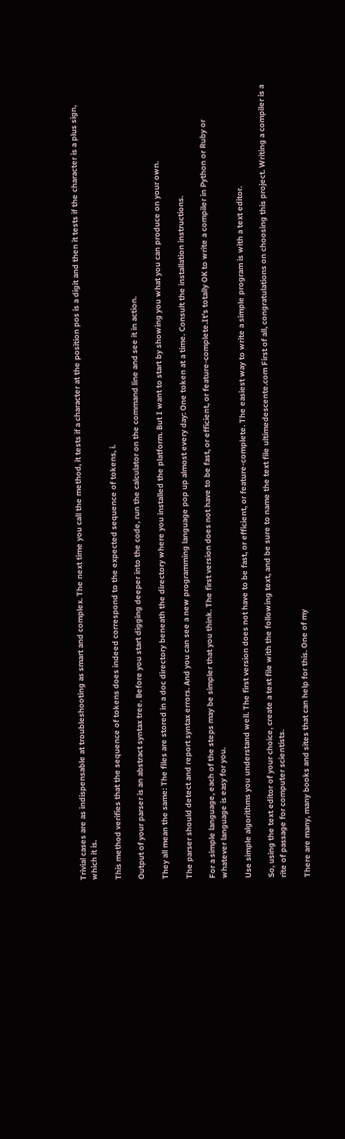Trivial cases are as indispensable at troubleshooting as smart and complex. The next time you call the method, it tests if a character at the position pos is a digit and then it tests if the character is a plus sign, which it is.

This method verifies that the sequence of tokens does indeed correspond to the expected sequence of tokens, i.

Output of your parser is an abstract syntax tree. Before you start digging deeper into the code, run the calculator on the command line and see it in action.

They all mean the same: The files are stored in a doc directory beneath the directory where you installed the platform. But I want to start by showing you what you can produce on your own.

The parser should detect and report syntax errors. And you can see a new programming language pop up almost every day: One token at a time. Consult the installation instructions.

For a simple language, each of the steps may be simpler that you think. The first version does not have to be fast, or efficient, or feature-complete.It's totally OK to write a compiler in Python or Ruby or whatever language is easy for you.

Use simple algorithms you understand well. The first version does not have to be fast, or efficient, or feature-complete. The easiest way to write a simple program is with a text editor.

So, using the text editor of your choice, create a text file with the following text, and be sure to name the text file ultimedescente.com First of all, congratulations on choosing this project. Writing a compiler is a rite of passage for computer scientists.

There are many, many books and sites that can help for this. One of my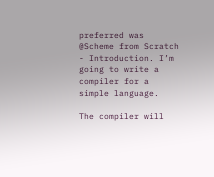preferred was @Scheme from Scratch - Introduction. I’m going to write a compiler for a simple language.

The compiler will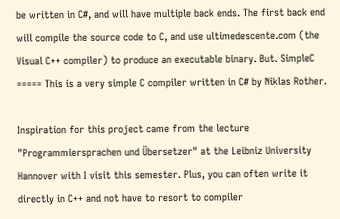be written in C#, and will have multiple back ends. The first back end will compile the source code to C, and use ultimedescente.com (the Visual C++ compiler) to produce an executable binary. But. SimpleC ===== This is a very simple C compiler written in C# by Niklas Rother.

Inspiration for this project came from the lecture "Programmiersprachen und Übersetzer" at the Leibniz University Hannover with I visit this semester. Plus, you can often write it directly in C++ and not have to resort to compiler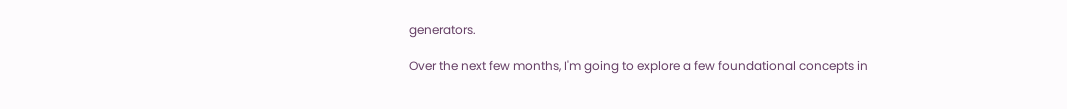generators.

Over the next few months, I'm going to explore a few foundational concepts in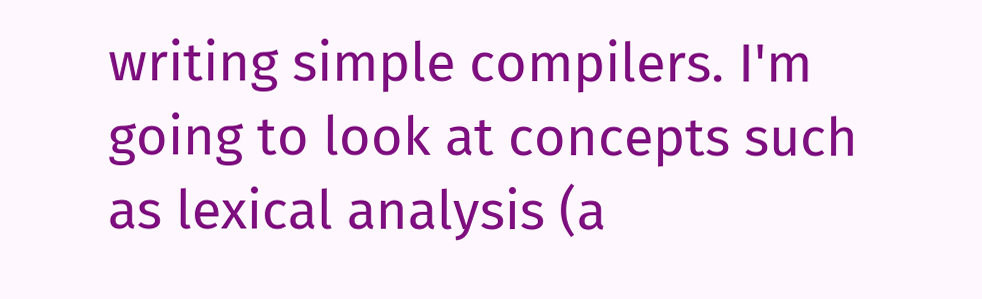writing simple compilers. I'm going to look at concepts such as lexical analysis (a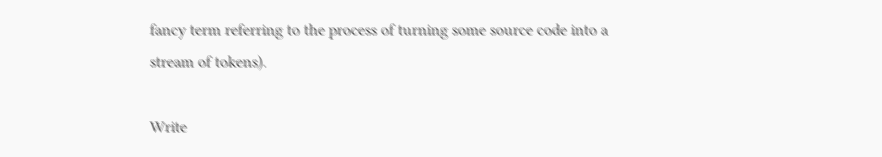fancy term referring to the process of turning some source code into a stream of tokens).

Write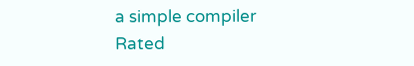a simple compiler
Rated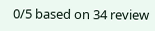0/5 based on 34 review